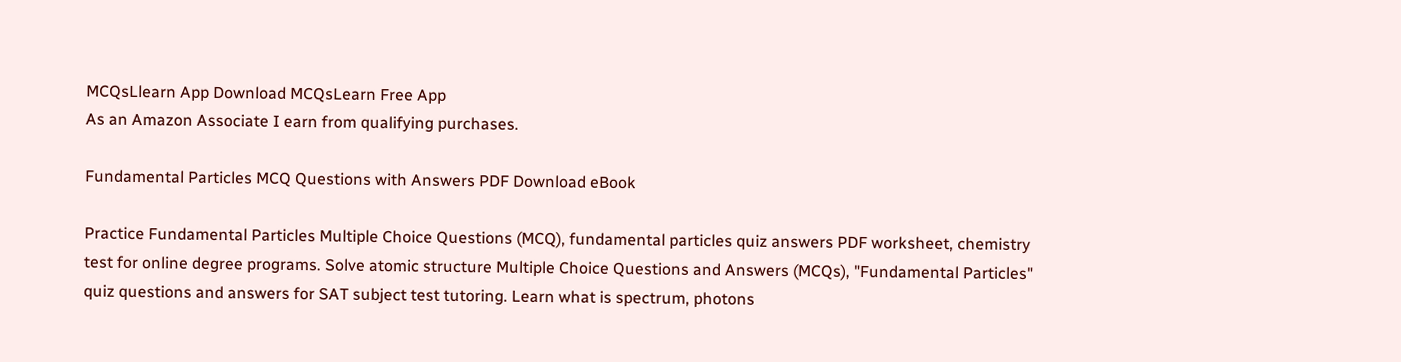MCQsLlearn App Download MCQsLearn Free App
As an Amazon Associate I earn from qualifying purchases.

Fundamental Particles MCQ Questions with Answers PDF Download eBook

Practice Fundamental Particles Multiple Choice Questions (MCQ), fundamental particles quiz answers PDF worksheet, chemistry test for online degree programs. Solve atomic structure Multiple Choice Questions and Answers (MCQs), "Fundamental Particles" quiz questions and answers for SAT subject test tutoring. Learn what is spectrum, photons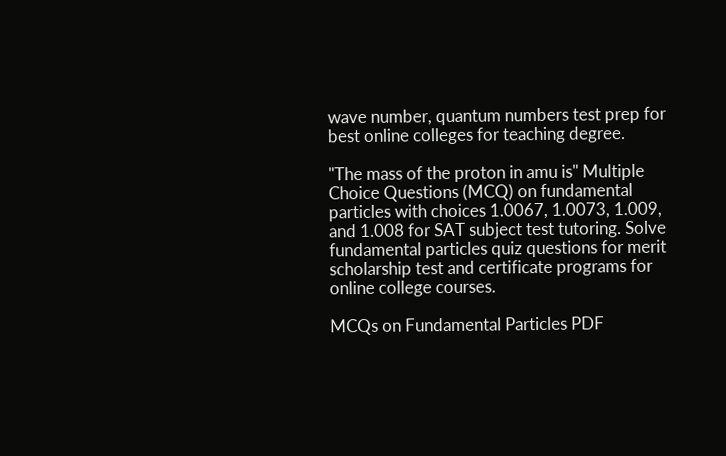wave number, quantum numbers test prep for best online colleges for teaching degree.

"The mass of the proton in amu is" Multiple Choice Questions (MCQ) on fundamental particles with choices 1.0067, 1.0073, 1.009, and 1.008 for SAT subject test tutoring. Solve fundamental particles quiz questions for merit scholarship test and certificate programs for online college courses.

MCQs on Fundamental Particles PDF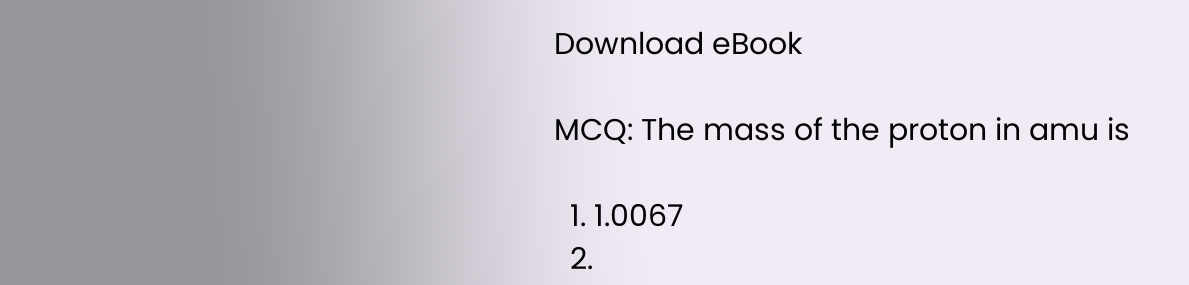Download eBook

MCQ: The mass of the proton in amu is

  1. 1.0067
  2.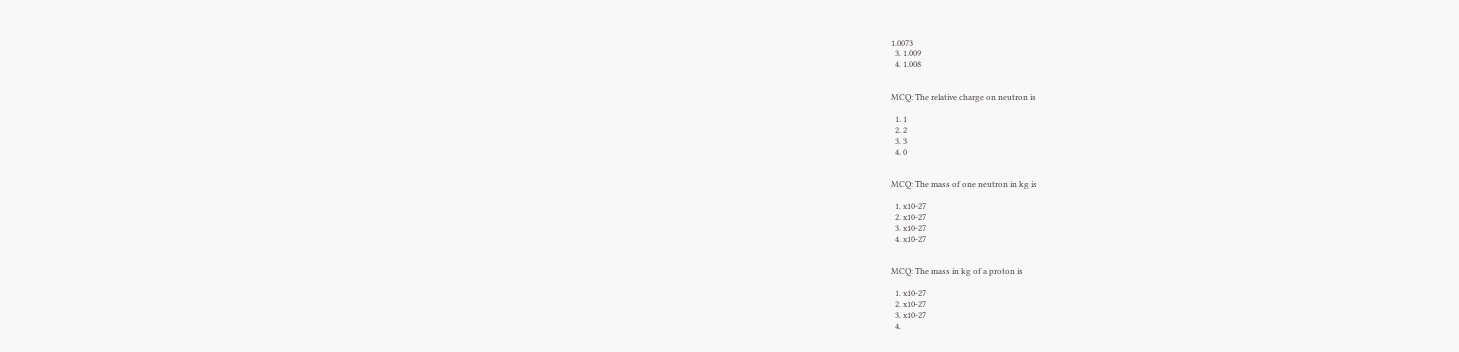1.0073
  3. 1.009
  4. 1.008


MCQ: The relative charge on neutron is

  1. 1
  2. 2
  3. 3
  4. 0


MCQ: The mass of one neutron in kg is

  1. x10-27
  2. x10-27
  3. x10-27
  4. x10-27


MCQ: The mass in kg of a proton is

  1. x10-27
  2. x10-27
  3. x10-27
  4.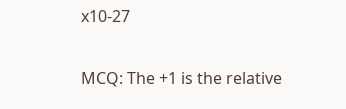x10-27


MCQ: The +1 is the relative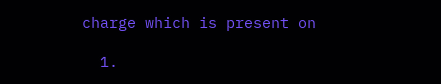charge which is present on

  1.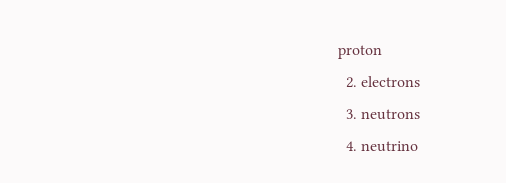proton
  2. electrons
  3. neutrons
  4. neutrino